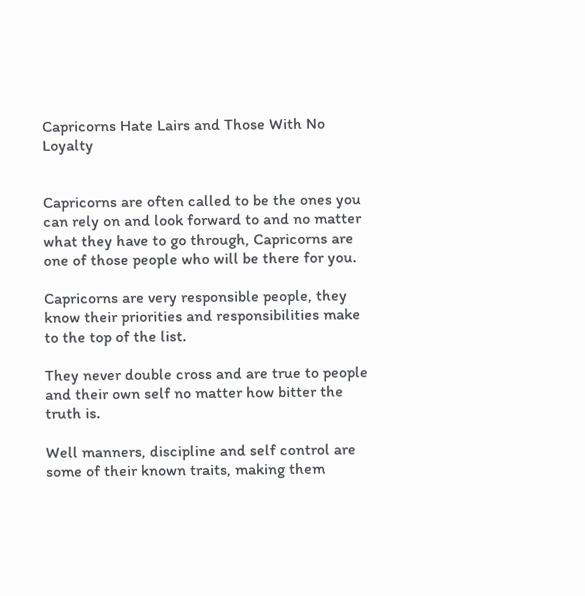Capricorns Hate Lairs and Those With No Loyalty


Capricorns are often called to be the ones you can rely on and look forward to and no matter what they have to go through, Capricorns are one of those people who will be there for you.

Capricorns are very responsible people, they know their priorities and responsibilities make to the top of the list.

They never double cross and are true to people and their own self no matter how bitter the truth is.

Well manners, discipline and self control are some of their known traits, making them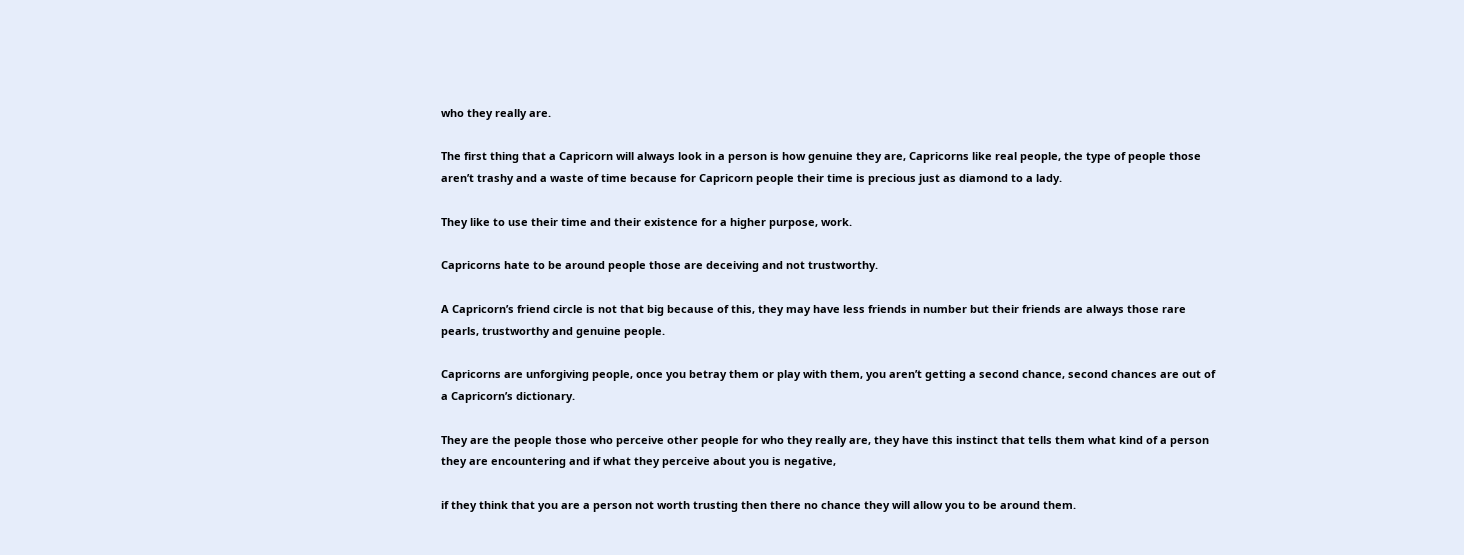who they really are.

The first thing that a Capricorn will always look in a person is how genuine they are, Capricorns like real people, the type of people those aren’t trashy and a waste of time because for Capricorn people their time is precious just as diamond to a lady.

They like to use their time and their existence for a higher purpose, work.

Capricorns hate to be around people those are deceiving and not trustworthy.

A Capricorn’s friend circle is not that big because of this, they may have less friends in number but their friends are always those rare pearls, trustworthy and genuine people.

Capricorns are unforgiving people, once you betray them or play with them, you aren’t getting a second chance, second chances are out of a Capricorn’s dictionary.

They are the people those who perceive other people for who they really are, they have this instinct that tells them what kind of a person they are encountering and if what they perceive about you is negative,

if they think that you are a person not worth trusting then there no chance they will allow you to be around them.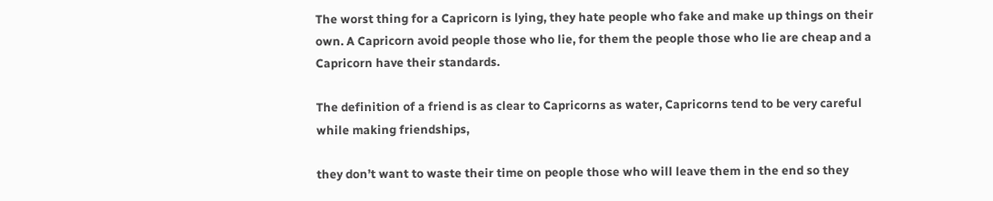The worst thing for a Capricorn is lying, they hate people who fake and make up things on their own. A Capricorn avoid people those who lie, for them the people those who lie are cheap and a Capricorn have their standards.

The definition of a friend is as clear to Capricorns as water, Capricorns tend to be very careful while making friendships,

they don’t want to waste their time on people those who will leave them in the end so they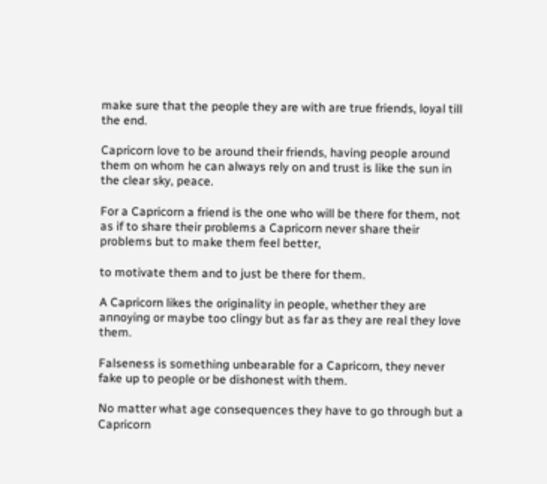make sure that the people they are with are true friends, loyal till the end.

Capricorn love to be around their friends, having people around them on whom he can always rely on and trust is like the sun in the clear sky, peace.

For a Capricorn a friend is the one who will be there for them, not as if to share their problems a Capricorn never share their problems but to make them feel better,

to motivate them and to just be there for them.

A Capricorn likes the originality in people, whether they are annoying or maybe too clingy but as far as they are real they love them.

Falseness is something unbearable for a Capricorn, they never fake up to people or be dishonest with them.

No matter what age consequences they have to go through but a Capricorn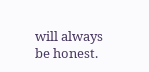will always be honest.